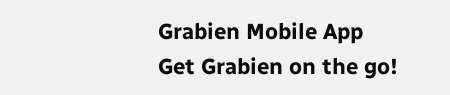Grabien Mobile App
Get Grabien on the go!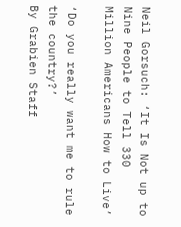Neil Gorsuch: ‘It Is Not up to Nine People to Tell 330 Million Americans How to Live’

‘Do you really want me to rule the country?’
By Grabien Staff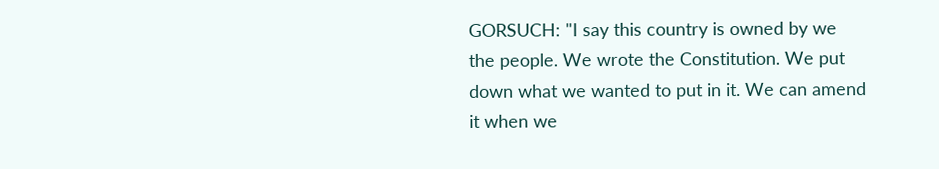GORSUCH: "I say this country is owned by we the people. We wrote the Constitution. We put down what we wanted to put in it. We can amend it when we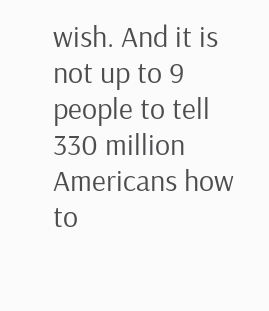wish. And it is not up to 9 people to tell 330 million Americans how to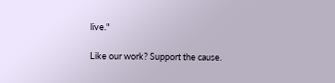live."

Like our work? Support the cause.